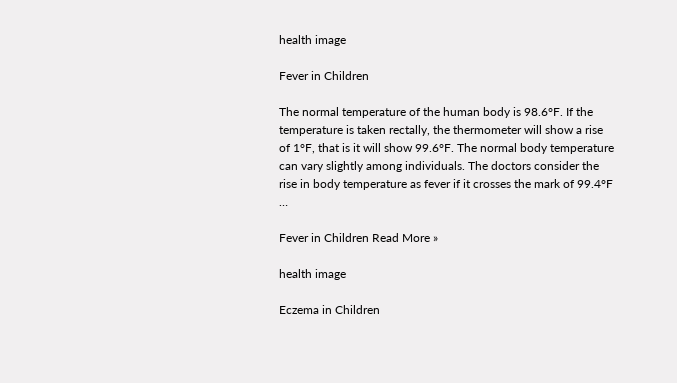health image

Fever in Children

The normal temperature of the human body is 98.6°F. If the temperature is taken rectally, the thermometer will show a rise of 1°F, that is it will show 99.6°F. The normal body temperature can vary slightly among individuals. The doctors consider the rise in body temperature as fever if it crosses the mark of 99.4°F …

Fever in Children Read More »

health image

Eczema in Children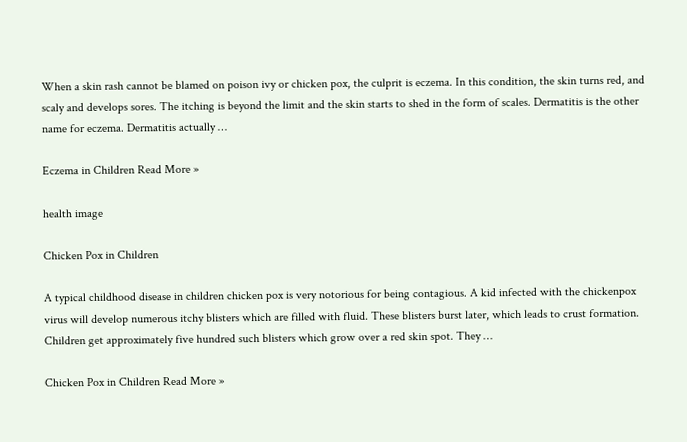When a skin rash cannot be blamed on poison ivy or chicken pox, the culprit is eczema. In this condition, the skin turns red, and scaly and develops sores. The itching is beyond the limit and the skin starts to shed in the form of scales. Dermatitis is the other name for eczema. Dermatitis actually …

Eczema in Children Read More »

health image

Chicken Pox in Children

A typical childhood disease in children chicken pox is very notorious for being contagious. A kid infected with the chickenpox virus will develop numerous itchy blisters which are filled with fluid. These blisters burst later, which leads to crust formation. Children get approximately five hundred such blisters which grow over a red skin spot. They …

Chicken Pox in Children Read More »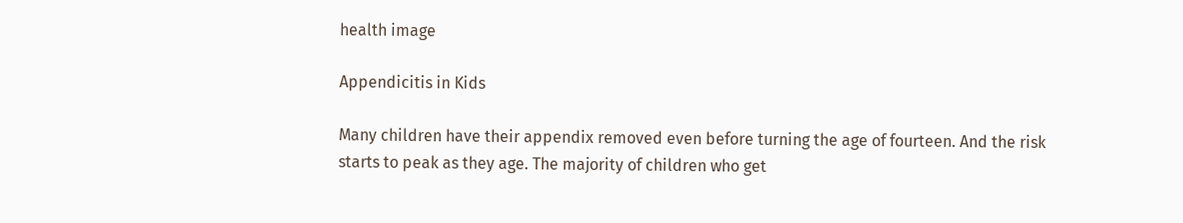health image

Appendicitis in Kids

Many children have their appendix removed even before turning the age of fourteen. And the risk starts to peak as they age. The majority of children who get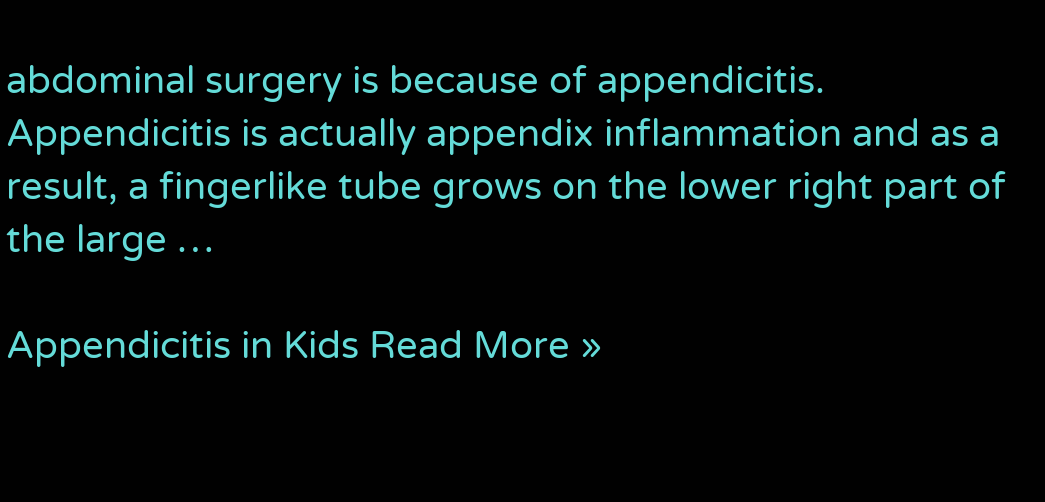abdominal surgery is because of appendicitis. Appendicitis is actually appendix inflammation and as a result, a fingerlike tube grows on the lower right part of the large …

Appendicitis in Kids Read More »